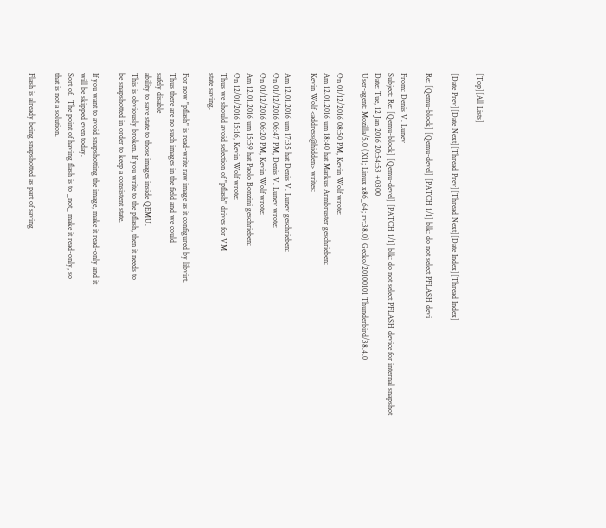[Top][All Lists]

[Date Prev][Date Next][Thread Prev][Thread Next][Date Index][Thread Index]

Re: [Qemu-block] [Qemu-devel] [PATCH 1/1] blk: do not select PFLASH devi

From: Denis V. Lunev
Subject: Re: [Qemu-block] [Qemu-devel] [PATCH 1/1] blk: do not select PFLASH device for internal snapshot
Date: Tue, 12 Jan 2016 20:54:53 +0300
User-agent: Mozilla/5.0 (X11; Linux x86_64; rv:38.0) Gecko/20100101 Thunderbird/38.4.0

On 01/12/2016 08:50 PM, Kevin Wolf wrote:
Am 12.01.2016 um 18:40 hat Markus Armbruster geschrieben:
Kevin Wolf <address@hidden> writes:

Am 12.01.2016 um 17:35 hat Denis V. Lunev geschrieben:
On 01/12/2016 06:47 PM, Denis V. Lunev wrote:
On 01/12/2016 06:20 PM, Kevin Wolf wrote:
Am 12.01.2016 um 15:59 hat Paolo Bonzini geschrieben:
On 12/01/2016 15:16, Kevin Wolf wrote:
Thus we should avoid selection of "pflash" drives for VM
state saving.

For now "pflash" is read-write raw image as it configured by libvirt.
Thus there are no such images in the field and we could
safely disable
ability to save state to those images inside QEMU.
This is obviously broken. If you write to the pflash, then it needs to
be snapshotted in order to keep a consistent state.

If you want to avoid snapshotting the image, make it read-only and it
will be skipped even today.
Sort of.  The point of having flash is to _not_ make it read-only, so
that is not a solution.

Flash is already being snapshotted as part of saving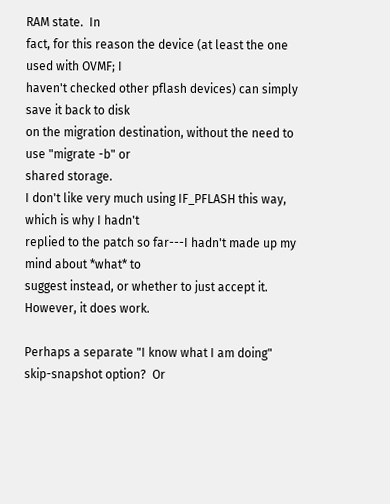RAM state.  In
fact, for this reason the device (at least the one used with OVMF; I
haven't checked other pflash devices) can simply save it back to disk
on the migration destination, without the need to use "migrate -b" or
shared storage.
I don't like very much using IF_PFLASH this way, which is why I hadn't
replied to the patch so far---I hadn't made up my mind about *what* to
suggest instead, or whether to just accept it.  However, it does work.

Perhaps a separate "I know what I am doing" skip-snapshot option?  Or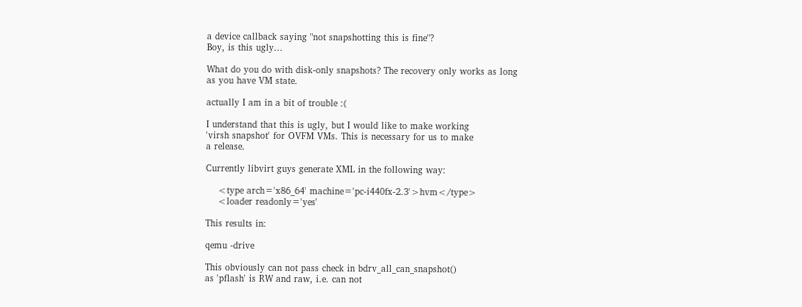a device callback saying "not snapshotting this is fine"?
Boy, is this ugly...

What do you do with disk-only snapshots? The recovery only works as long
as you have VM state.

actually I am in a bit of trouble :(

I understand that this is ugly, but I would like to make working
'virsh snapshot' for OVFM VMs. This is necessary for us to make
a release.

Currently libvirt guys generate XML in the following way:

    <type arch='x86_64' machine='pc-i440fx-2.3'>hvm</type>
    <loader readonly='yes'

This results in:

qemu -drive

This obviously can not pass check in bdrv_all_can_snapshot()
as 'pflash' is RW and raw, i.e. can not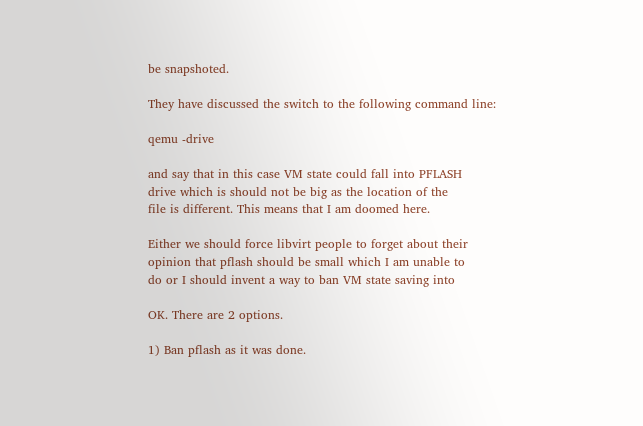be snapshoted.

They have discussed the switch to the following command line:

qemu -drive

and say that in this case VM state could fall into PFLASH
drive which is should not be big as the location of the
file is different. This means that I am doomed here.

Either we should force libvirt people to forget about their
opinion that pflash should be small which I am unable to
do or I should invent a way to ban VM state saving into

OK. There are 2 options.

1) Ban pflash as it was done.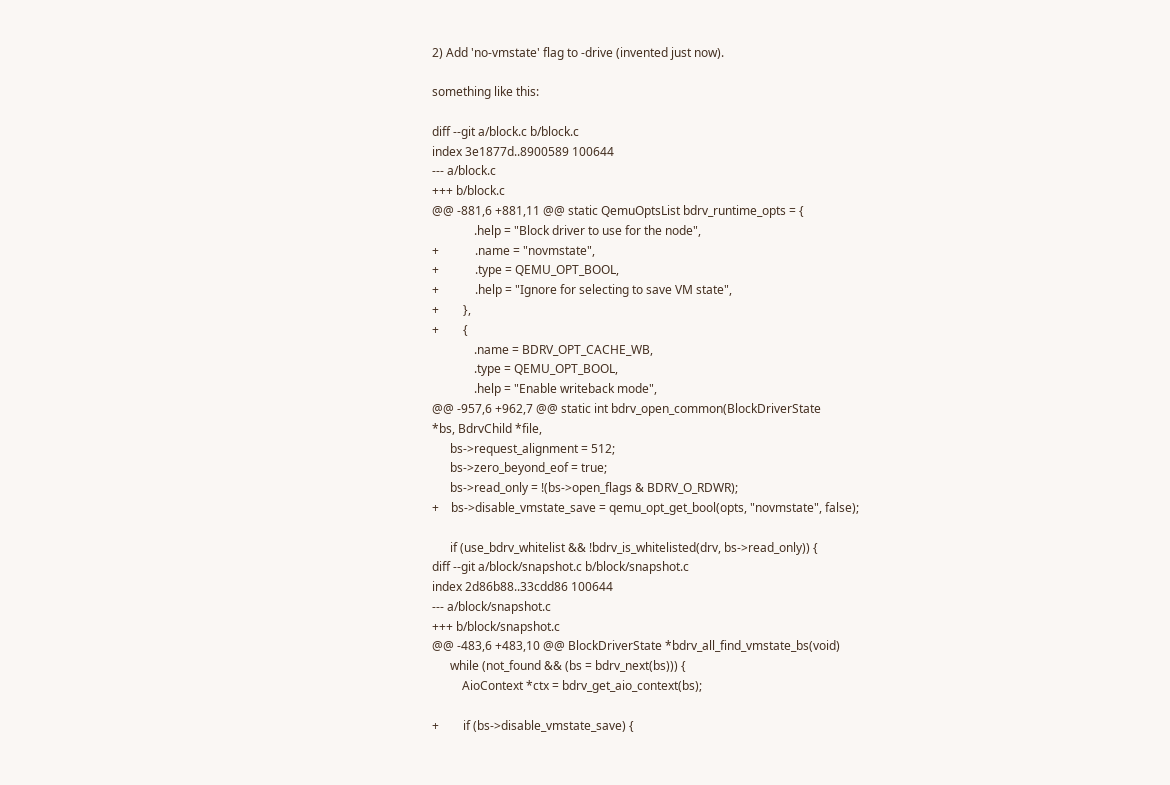2) Add 'no-vmstate' flag to -drive (invented just now).

something like this:

diff --git a/block.c b/block.c
index 3e1877d..8900589 100644
--- a/block.c
+++ b/block.c
@@ -881,6 +881,11 @@ static QemuOptsList bdrv_runtime_opts = {
              .help = "Block driver to use for the node",
+            .name = "novmstate",
+            .type = QEMU_OPT_BOOL,
+            .help = "Ignore for selecting to save VM state",
+        },
+        {
              .name = BDRV_OPT_CACHE_WB,
              .type = QEMU_OPT_BOOL,
              .help = "Enable writeback mode",
@@ -957,6 +962,7 @@ static int bdrv_open_common(BlockDriverState
*bs, BdrvChild *file,
      bs->request_alignment = 512;
      bs->zero_beyond_eof = true;
      bs->read_only = !(bs->open_flags & BDRV_O_RDWR);
+    bs->disable_vmstate_save = qemu_opt_get_bool(opts, "novmstate", false);

      if (use_bdrv_whitelist && !bdrv_is_whitelisted(drv, bs->read_only)) {
diff --git a/block/snapshot.c b/block/snapshot.c
index 2d86b88..33cdd86 100644
--- a/block/snapshot.c
+++ b/block/snapshot.c
@@ -483,6 +483,10 @@ BlockDriverState *bdrv_all_find_vmstate_bs(void)
      while (not_found && (bs = bdrv_next(bs))) {
          AioContext *ctx = bdrv_get_aio_context(bs);

+        if (bs->disable_vmstate_save) {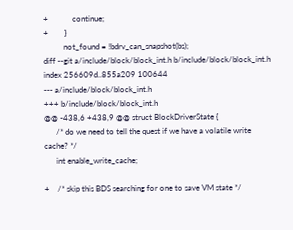+            continue;
+        }
          not_found = !bdrv_can_snapshot(bs);
diff --git a/include/block/block_int.h b/include/block/block_int.h
index 256609d..855a209 100644
--- a/include/block/block_int.h
+++ b/include/block/block_int.h
@@ -438,6 +438,9 @@ struct BlockDriverState {
      /* do we need to tell the quest if we have a volatile write cache? */
      int enable_write_cache;

+    /* skip this BDS searching for one to save VM state */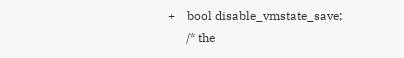+    bool disable_vmstate_save;
      /* the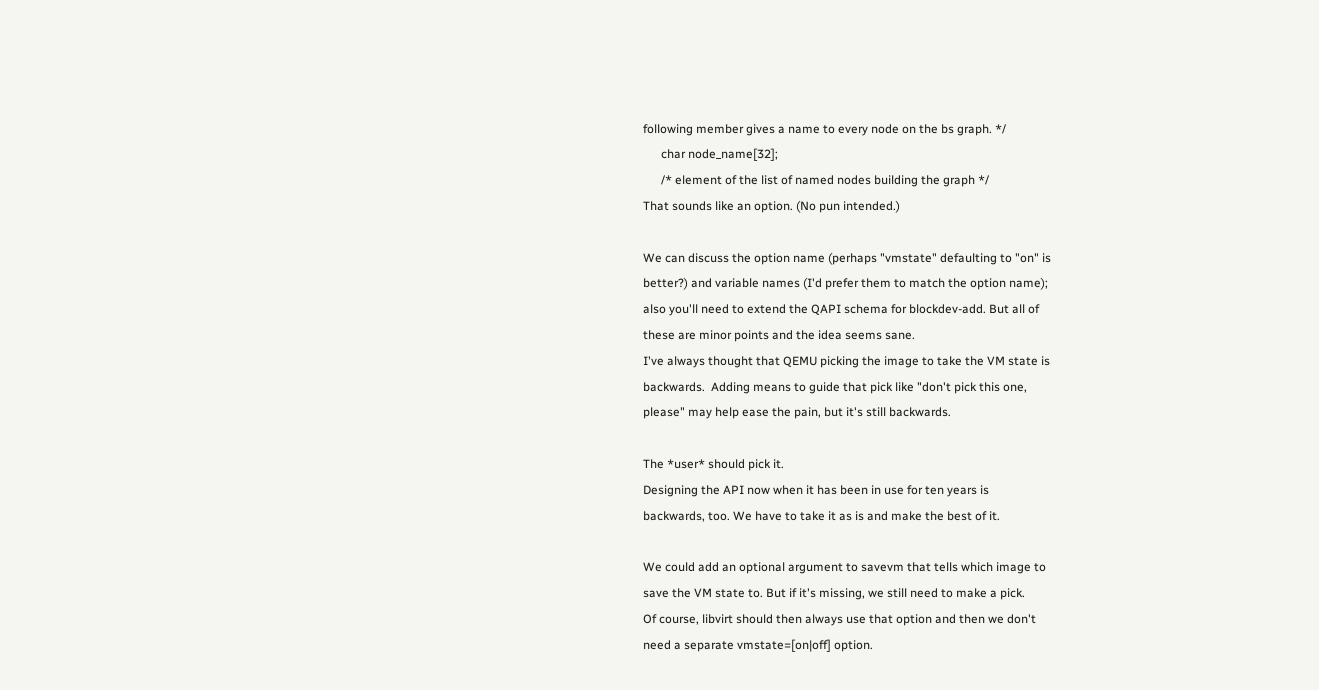following member gives a name to every node on the bs graph. */
      char node_name[32];
      /* element of the list of named nodes building the graph */
That sounds like an option. (No pun intended.)

We can discuss the option name (perhaps "vmstate" defaulting to "on" is
better?) and variable names (I'd prefer them to match the option name);
also you'll need to extend the QAPI schema for blockdev-add. But all of
these are minor points and the idea seems sane.
I've always thought that QEMU picking the image to take the VM state is
backwards.  Adding means to guide that pick like "don't pick this one,
please" may help ease the pain, but it's still backwards.

The *user* should pick it.
Designing the API now when it has been in use for ten years is
backwards, too. We have to take it as is and make the best of it.

We could add an optional argument to savevm that tells which image to
save the VM state to. But if it's missing, we still need to make a pick.
Of course, libvirt should then always use that option and then we don't
need a separate vmstate=[on|off] option.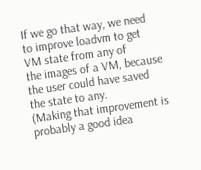If we go that way, we need to improve loadvm to get VM state from any of
the images of a VM, because the user could have saved the state to any.
(Making that improvement is probably a good idea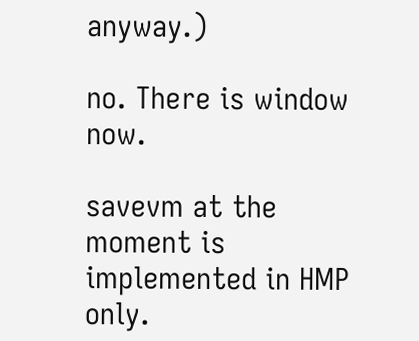anyway.)

no. There is window now.

savevm at the moment is implemented in HMP only.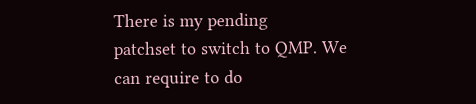There is my pending
patchset to switch to QMP. We can require to do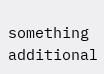something additional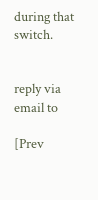during that switch.


reply via email to

[Prev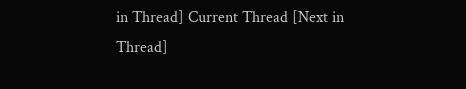in Thread] Current Thread [Next in Thread]